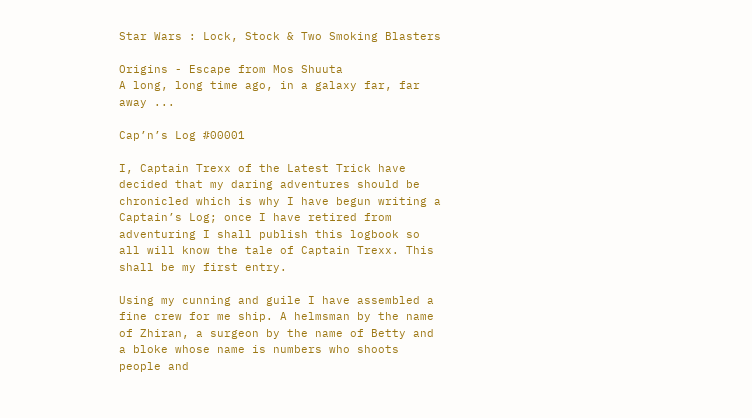Star Wars : Lock, Stock & Two Smoking Blasters

Origins - Escape from Mos Shuuta
A long, long time ago, in a galaxy far, far away ...

Cap’n’s Log #00001

I, Captain Trexx of the Latest Trick have decided that my daring adventures should be chronicled which is why I have begun writing a Captain’s Log; once I have retired from adventuring I shall publish this logbook so all will know the tale of Captain Trexx. This shall be my first entry.

Using my cunning and guile I have assembled a fine crew for me ship. A helmsman by the name of Zhiran, a surgeon by the name of Betty and a bloke whose name is numbers who shoots people and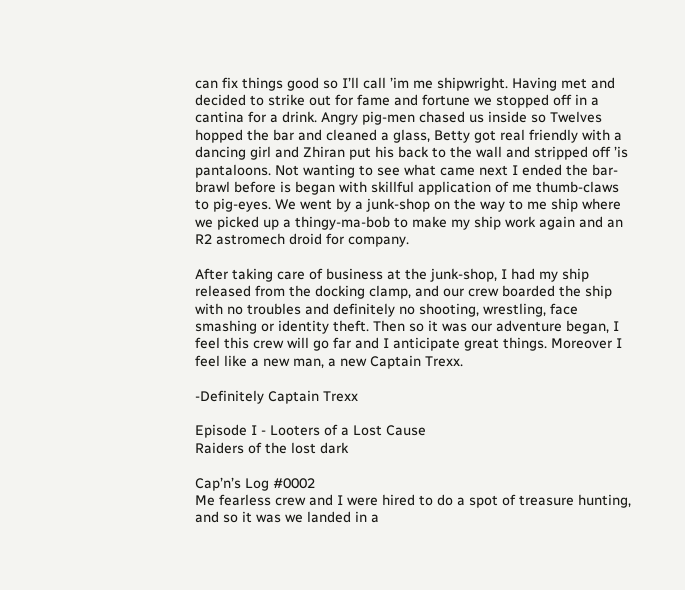can fix things good so I’ll call ’im me shipwright. Having met and decided to strike out for fame and fortune we stopped off in a cantina for a drink. Angry pig-men chased us inside so Twelves hopped the bar and cleaned a glass, Betty got real friendly with a dancing girl and Zhiran put his back to the wall and stripped off ’is pantaloons. Not wanting to see what came next I ended the bar-brawl before is began with skillful application of me thumb-claws to pig-eyes. We went by a junk-shop on the way to me ship where we picked up a thingy-ma-bob to make my ship work again and an R2 astromech droid for company.

After taking care of business at the junk-shop, I had my ship released from the docking clamp, and our crew boarded the ship with no troubles and definitely no shooting, wrestling, face smashing or identity theft. Then so it was our adventure began, I feel this crew will go far and I anticipate great things. Moreover I feel like a new man, a new Captain Trexx.

-Definitely Captain Trexx

Episode I - Looters of a Lost Cause
Raiders of the lost dark

Cap’n’s Log #0002
Me fearless crew and I were hired to do a spot of treasure hunting, and so it was we landed in a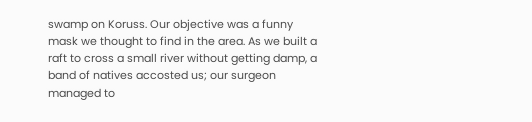swamp on Koruss. Our objective was a funny mask we thought to find in the area. As we built a raft to cross a small river without getting damp, a band of natives accosted us; our surgeon managed to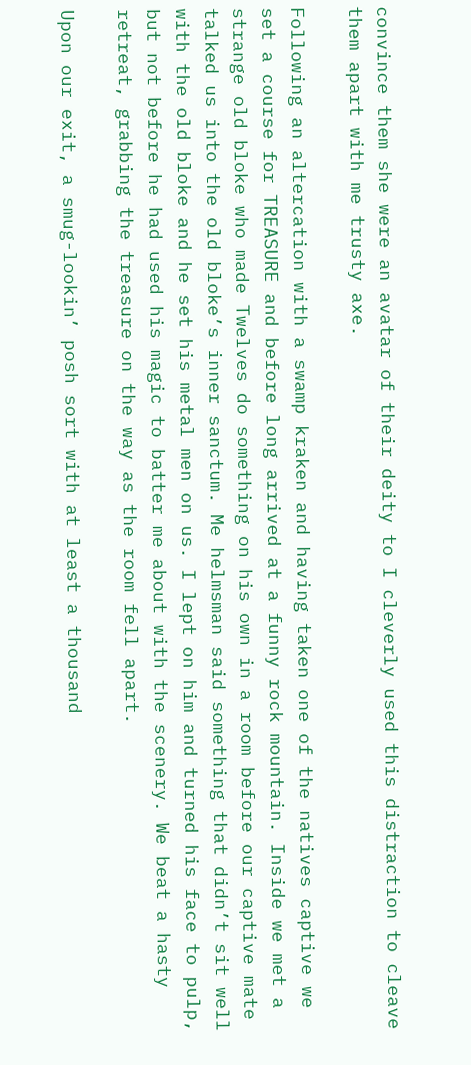convince them she were an avatar of their deity to I cleverly used this distraction to cleave them apart with me trusty axe.

Following an altercation with a swamp kraken and having taken one of the natives captive we set a course for TREASURE and before long arrived at a funny rock mountain. Inside we met a strange old bloke who made Twelves do something on his own in a room before our captive mate talked us into the old bloke’s inner sanctum. Me helmsman said something that didn’t sit well with the old bloke and he set his metal men on us. I lept on him and turned his face to pulp, but not before he had used his magic to batter me about with the scenery. We beat a hasty retreat, grabbing the treasure on the way as the room fell apart.

Upon our exit, a smug-lookin’ posh sort with at least a thousand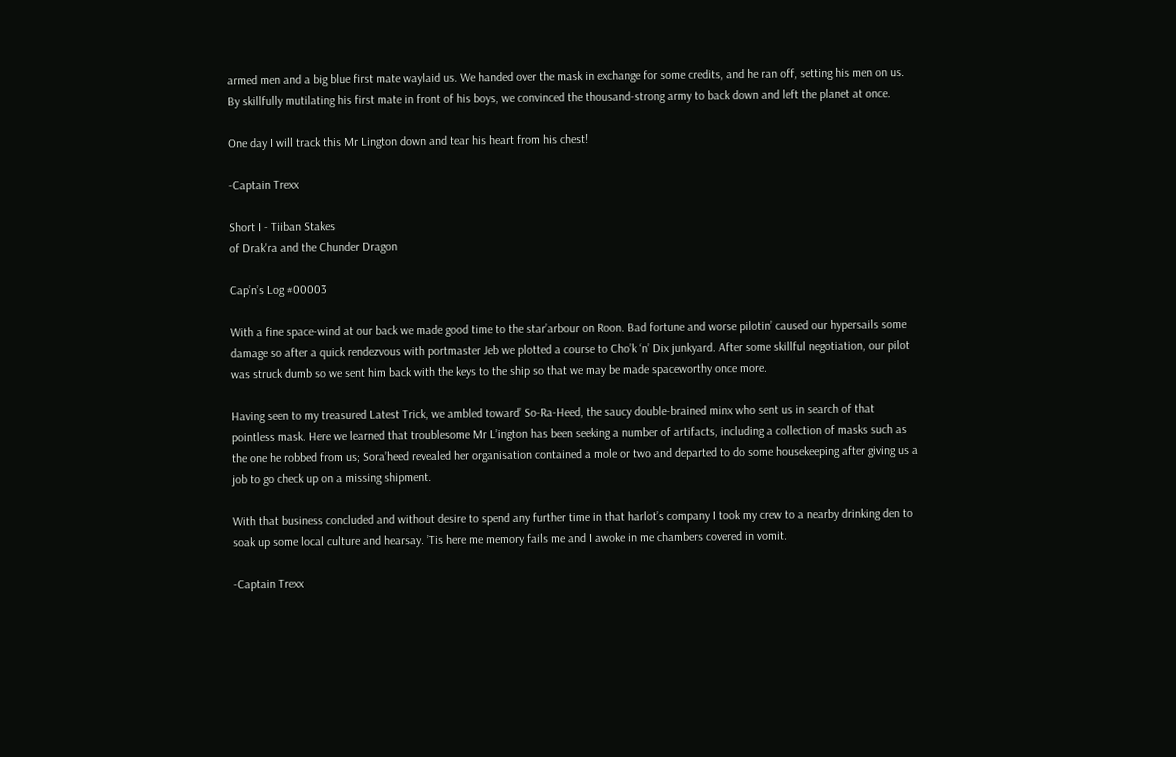armed men and a big blue first mate waylaid us. We handed over the mask in exchange for some credits, and he ran off, setting his men on us. By skillfully mutilating his first mate in front of his boys, we convinced the thousand-strong army to back down and left the planet at once.

One day I will track this Mr Lington down and tear his heart from his chest!

-Captain Trexx

Short I - Tiiban Stakes
of Drak'ra and the Chunder Dragon

Cap’n’s Log #00003

With a fine space-wind at our back we made good time to the star’arbour on Roon. Bad fortune and worse pilotin’ caused our hypersails some damage so after a quick rendezvous with portmaster Jeb we plotted a course to Cho’k ‘n’ Dix junkyard. After some skillful negotiation, our pilot was struck dumb so we sent him back with the keys to the ship so that we may be made spaceworthy once more.

Having seen to my treasured Latest Trick, we ambled toward’ So-Ra-Heed, the saucy double-brained minx who sent us in search of that pointless mask. Here we learned that troublesome Mr L’ington has been seeking a number of artifacts, including a collection of masks such as the one he robbed from us; Sora’heed revealed her organisation contained a mole or two and departed to do some housekeeping after giving us a job to go check up on a missing shipment.

With that business concluded and without desire to spend any further time in that harlot’s company I took my crew to a nearby drinking den to soak up some local culture and hearsay. ’Tis here me memory fails me and I awoke in me chambers covered in vomit.

-Captain Trexx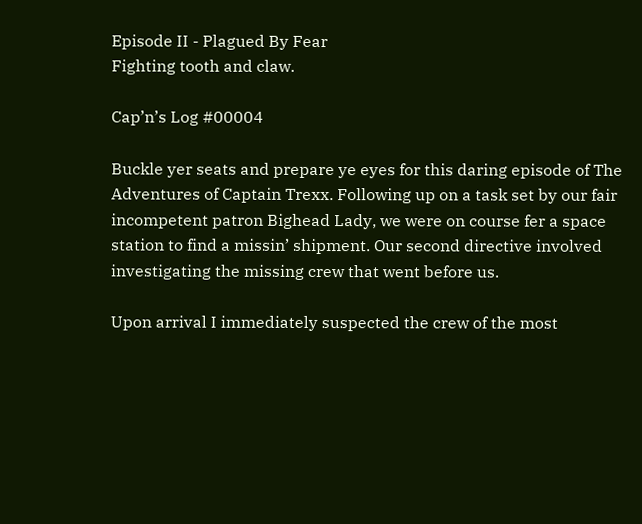Episode II - Plagued By Fear
Fighting tooth and claw.

Cap’n’s Log #00004

Buckle yer seats and prepare ye eyes for this daring episode of The Adventures of Captain Trexx. Following up on a task set by our fair incompetent patron Bighead Lady, we were on course fer a space station to find a missin’ shipment. Our second directive involved investigating the missing crew that went before us.

Upon arrival I immediately suspected the crew of the most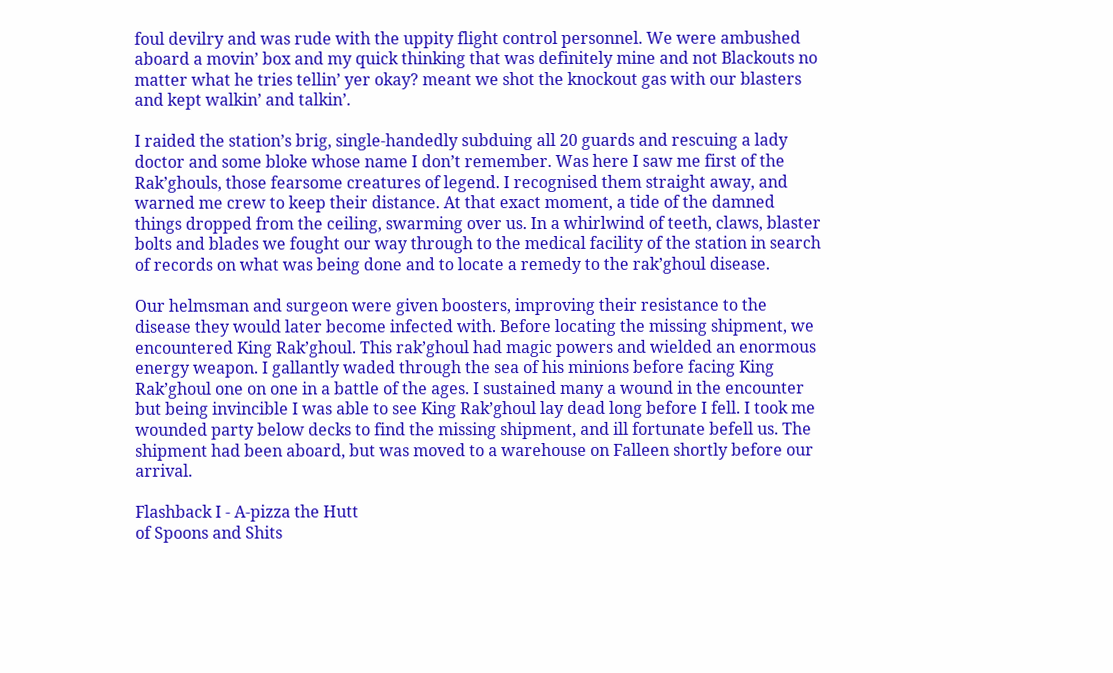foul devilry and was rude with the uppity flight control personnel. We were ambushed aboard a movin’ box and my quick thinking that was definitely mine and not Blackouts no matter what he tries tellin’ yer okay? meant we shot the knockout gas with our blasters and kept walkin’ and talkin’.

I raided the station’s brig, single-handedly subduing all 20 guards and rescuing a lady doctor and some bloke whose name I don’t remember. Was here I saw me first of the Rak’ghouls, those fearsome creatures of legend. I recognised them straight away, and warned me crew to keep their distance. At that exact moment, a tide of the damned things dropped from the ceiling, swarming over us. In a whirlwind of teeth, claws, blaster bolts and blades we fought our way through to the medical facility of the station in search of records on what was being done and to locate a remedy to the rak’ghoul disease.

Our helmsman and surgeon were given boosters, improving their resistance to the disease they would later become infected with. Before locating the missing shipment, we encountered King Rak’ghoul. This rak’ghoul had magic powers and wielded an enormous energy weapon. I gallantly waded through the sea of his minions before facing King Rak’ghoul one on one in a battle of the ages. I sustained many a wound in the encounter but being invincible I was able to see King Rak’ghoul lay dead long before I fell. I took me wounded party below decks to find the missing shipment, and ill fortunate befell us. The shipment had been aboard, but was moved to a warehouse on Falleen shortly before our arrival.

Flashback I - A-pizza the Hutt
of Spoons and Shits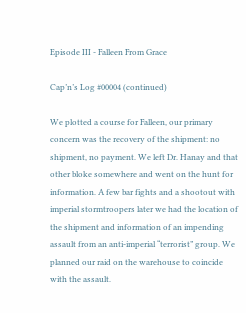Episode III - Falleen From Grace

Cap’n’s Log #00004 (continued)

We plotted a course for Falleen, our primary concern was the recovery of the shipment: no shipment, no payment. We left Dr. Hanay and that other bloke somewhere and went on the hunt for information. A few bar fights and a shootout with imperial stormtroopers later we had the location of the shipment and information of an impending assault from an anti-imperial “terrorist” group. We planned our raid on the warehouse to coincide with the assault.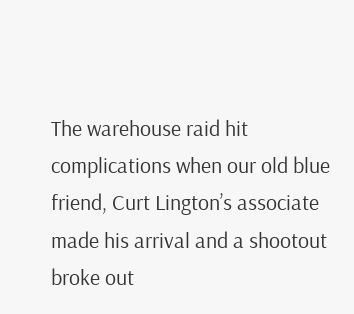The warehouse raid hit complications when our old blue friend, Curt Lington’s associate made his arrival and a shootout broke out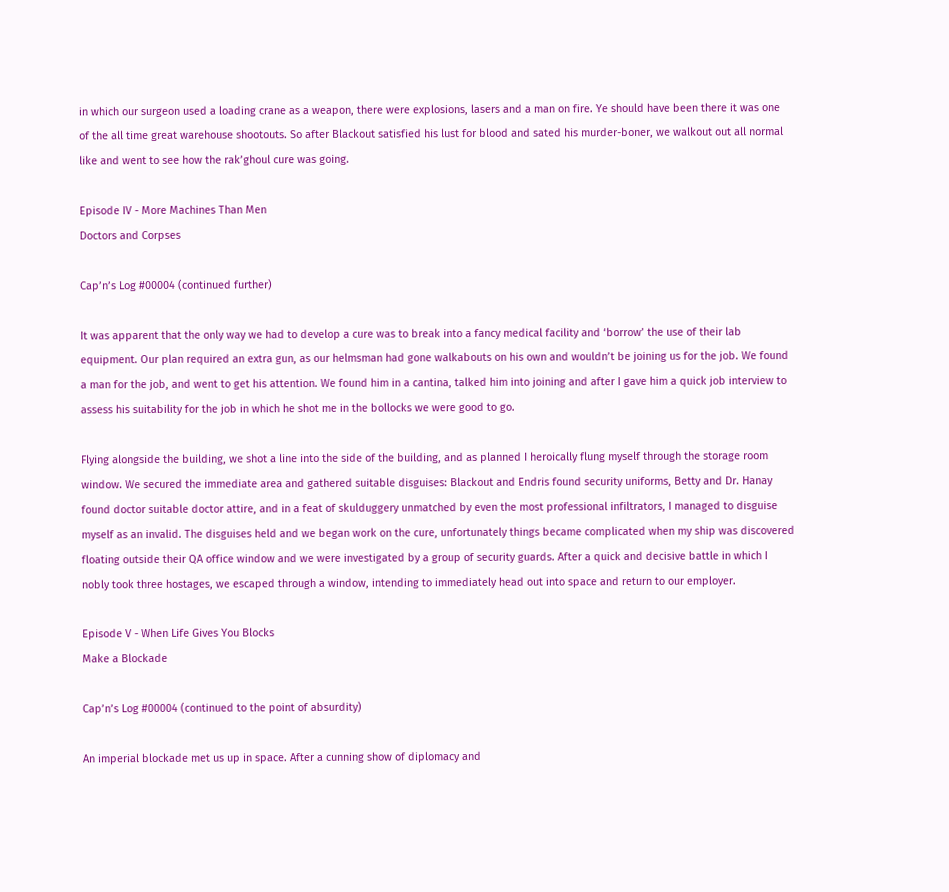in which our surgeon used a loading crane as a weapon, there were explosions, lasers and a man on fire. Ye should have been there it was one of the all time great warehouse shootouts. So after Blackout satisfied his lust for blood and sated his murder-boner, we walkout out all normal like and went to see how the rak’ghoul cure was going.

Episode IV - More Machines Than Men
Doctors and Corpses

Cap’n’s Log #00004 (continued further)

It was apparent that the only way we had to develop a cure was to break into a fancy medical facility and ‘borrow’ the use of their lab equipment. Our plan required an extra gun, as our helmsman had gone walkabouts on his own and wouldn’t be joining us for the job. We found a man for the job, and went to get his attention. We found him in a cantina, talked him into joining and after I gave him a quick job interview to assess his suitability for the job in which he shot me in the bollocks we were good to go.

Flying alongside the building, we shot a line into the side of the building, and as planned I heroically flung myself through the storage room window. We secured the immediate area and gathered suitable disguises: Blackout and Endris found security uniforms, Betty and Dr. Hanay found doctor suitable doctor attire, and in a feat of skulduggery unmatched by even the most professional infiltrators, I managed to disguise myself as an invalid. The disguises held and we began work on the cure, unfortunately things became complicated when my ship was discovered floating outside their QA office window and we were investigated by a group of security guards. After a quick and decisive battle in which I nobly took three hostages, we escaped through a window, intending to immediately head out into space and return to our employer.

Episode V - When Life Gives You Blocks
Make a Blockade

Cap’n’s Log #00004 (continued to the point of absurdity)

An imperial blockade met us up in space. After a cunning show of diplomacy and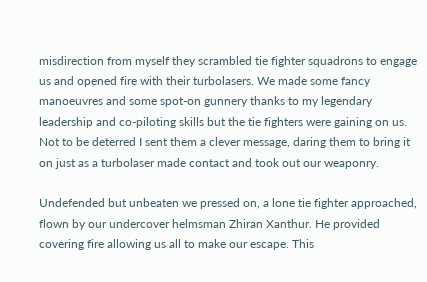misdirection from myself they scrambled tie fighter squadrons to engage us and opened fire with their turbolasers. We made some fancy manoeuvres and some spot-on gunnery thanks to my legendary leadership and co-piloting skills but the tie fighters were gaining on us. Not to be deterred I sent them a clever message, daring them to bring it on just as a turbolaser made contact and took out our weaponry.

Undefended but unbeaten we pressed on, a lone tie fighter approached, flown by our undercover helmsman Zhiran Xanthur. He provided covering fire allowing us all to make our escape. This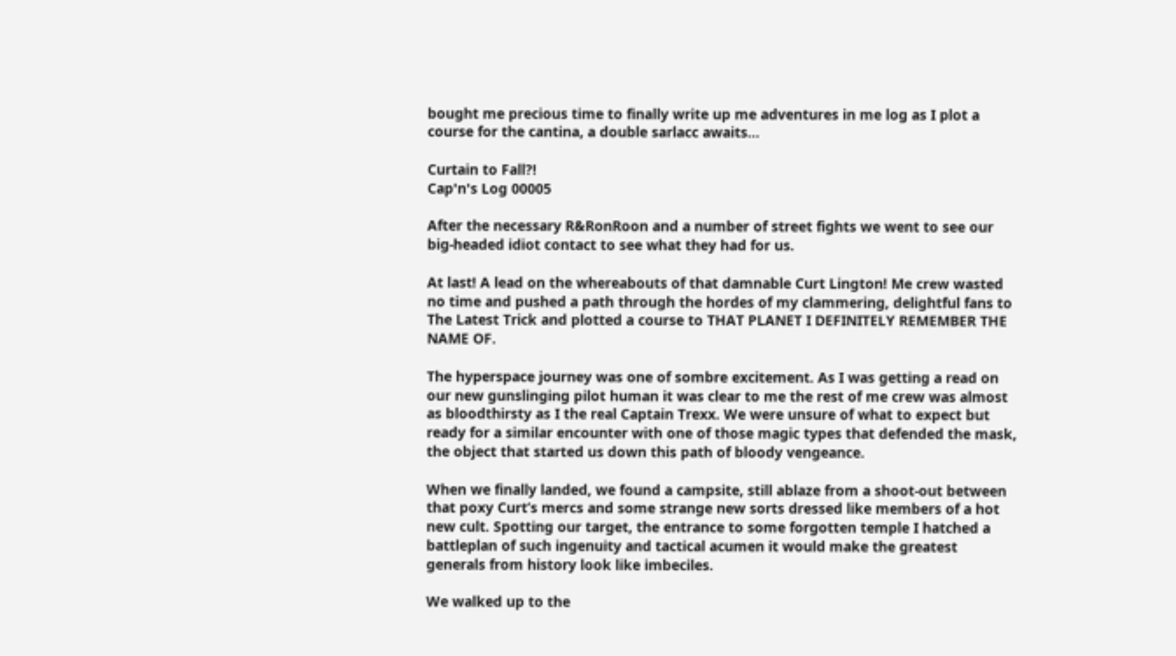bought me precious time to finally write up me adventures in me log as I plot a course for the cantina, a double sarlacc awaits…

Curtain to Fall?!
Cap'n's Log 00005

After the necessary R&RonRoon and a number of street fights we went to see our big-headed idiot contact to see what they had for us.

At last! A lead on the whereabouts of that damnable Curt Lington! Me crew wasted no time and pushed a path through the hordes of my clammering, delightful fans to The Latest Trick and plotted a course to THAT PLANET I DEFINITELY REMEMBER THE NAME OF.

The hyperspace journey was one of sombre excitement. As I was getting a read on our new gunslinging pilot human it was clear to me the rest of me crew was almost as bloodthirsty as I the real Captain Trexx. We were unsure of what to expect but ready for a similar encounter with one of those magic types that defended the mask, the object that started us down this path of bloody vengeance.

When we finally landed, we found a campsite, still ablaze from a shoot-out between that poxy Curt’s mercs and some strange new sorts dressed like members of a hot new cult. Spotting our target, the entrance to some forgotten temple I hatched a battleplan of such ingenuity and tactical acumen it would make the greatest generals from history look like imbeciles.

We walked up to the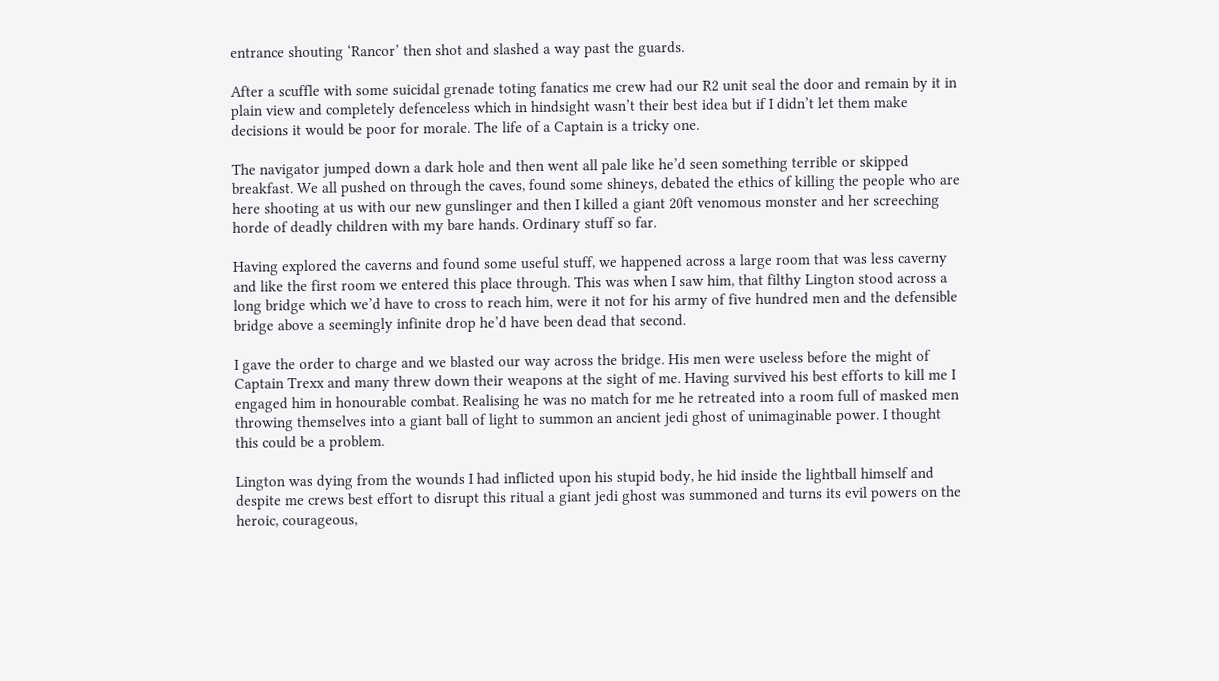entrance shouting ‘Rancor’ then shot and slashed a way past the guards.

After a scuffle with some suicidal grenade toting fanatics me crew had our R2 unit seal the door and remain by it in plain view and completely defenceless which in hindsight wasn’t their best idea but if I didn’t let them make decisions it would be poor for morale. The life of a Captain is a tricky one.

The navigator jumped down a dark hole and then went all pale like he’d seen something terrible or skipped breakfast. We all pushed on through the caves, found some shineys, debated the ethics of killing the people who are here shooting at us with our new gunslinger and then I killed a giant 20ft venomous monster and her screeching horde of deadly children with my bare hands. Ordinary stuff so far.

Having explored the caverns and found some useful stuff, we happened across a large room that was less caverny and like the first room we entered this place through. This was when I saw him, that filthy Lington stood across a long bridge which we’d have to cross to reach him, were it not for his army of five hundred men and the defensible bridge above a seemingly infinite drop he’d have been dead that second.

I gave the order to charge and we blasted our way across the bridge. His men were useless before the might of Captain Trexx and many threw down their weapons at the sight of me. Having survived his best efforts to kill me I engaged him in honourable combat. Realising he was no match for me he retreated into a room full of masked men throwing themselves into a giant ball of light to summon an ancient jedi ghost of unimaginable power. I thought this could be a problem.

Lington was dying from the wounds I had inflicted upon his stupid body, he hid inside the lightball himself and despite me crews best effort to disrupt this ritual a giant jedi ghost was summoned and turns its evil powers on the heroic, courageous,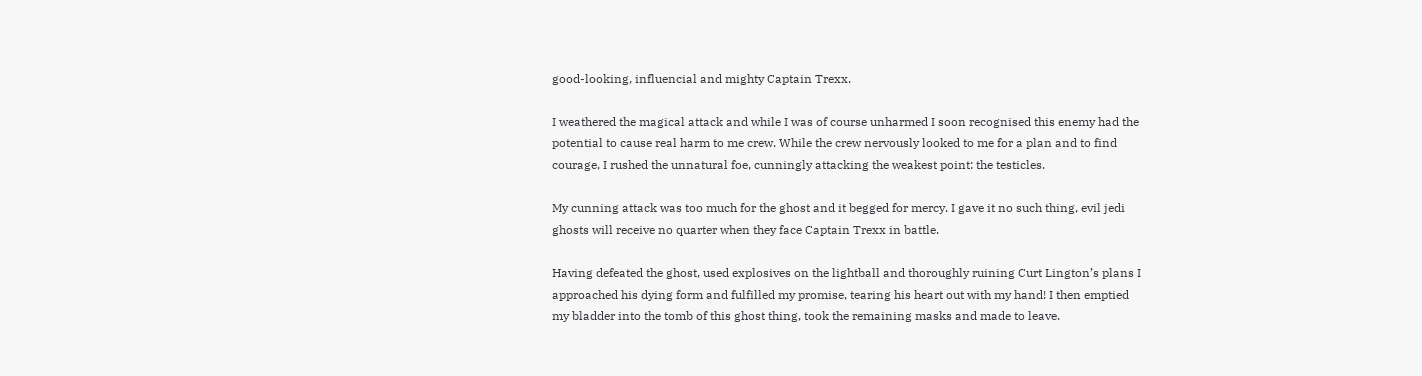good-looking, influencial and mighty Captain Trexx.

I weathered the magical attack and while I was of course unharmed I soon recognised this enemy had the potential to cause real harm to me crew. While the crew nervously looked to me for a plan and to find courage, I rushed the unnatural foe, cunningly attacking the weakest point: the testicles.

My cunning attack was too much for the ghost and it begged for mercy. I gave it no such thing, evil jedi ghosts will receive no quarter when they face Captain Trexx in battle.

Having defeated the ghost, used explosives on the lightball and thoroughly ruining Curt Lington’s plans I approached his dying form and fulfilled my promise, tearing his heart out with my hand! I then emptied my bladder into the tomb of this ghost thing, took the remaining masks and made to leave.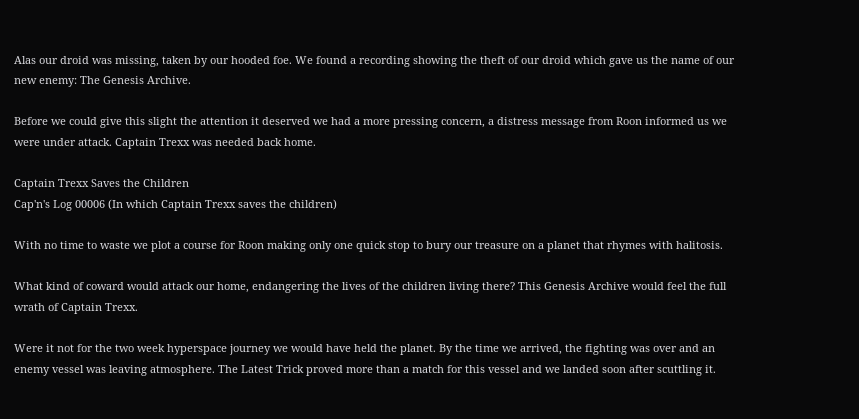Alas our droid was missing, taken by our hooded foe. We found a recording showing the theft of our droid which gave us the name of our new enemy: The Genesis Archive.

Before we could give this slight the attention it deserved we had a more pressing concern, a distress message from Roon informed us we were under attack. Captain Trexx was needed back home.

Captain Trexx Saves the Children
Cap'n's Log 00006 (In which Captain Trexx saves the children)

With no time to waste we plot a course for Roon making only one quick stop to bury our treasure on a planet that rhymes with halitosis.

What kind of coward would attack our home, endangering the lives of the children living there? This Genesis Archive would feel the full wrath of Captain Trexx.

Were it not for the two week hyperspace journey we would have held the planet. By the time we arrived, the fighting was over and an enemy vessel was leaving atmosphere. The Latest Trick proved more than a match for this vessel and we landed soon after scuttling it.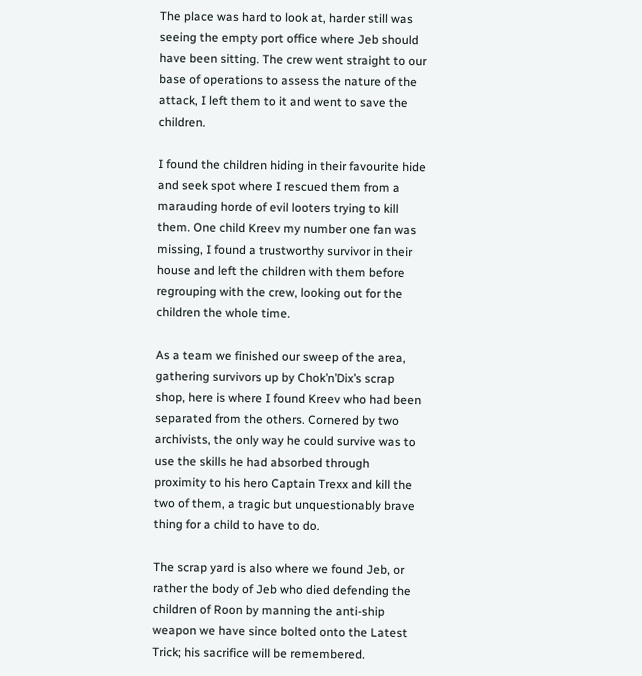The place was hard to look at, harder still was seeing the empty port office where Jeb should have been sitting. The crew went straight to our base of operations to assess the nature of the attack, I left them to it and went to save the children.

I found the children hiding in their favourite hide and seek spot where I rescued them from a marauding horde of evil looters trying to kill them. One child Kreev my number one fan was missing, I found a trustworthy survivor in their house and left the children with them before regrouping with the crew, looking out for the children the whole time.

As a team we finished our sweep of the area, gathering survivors up by Chok’n’Dix’s scrap shop, here is where I found Kreev who had been separated from the others. Cornered by two archivists, the only way he could survive was to use the skills he had absorbed through proximity to his hero Captain Trexx and kill the two of them, a tragic but unquestionably brave thing for a child to have to do.

The scrap yard is also where we found Jeb, or rather the body of Jeb who died defending the children of Roon by manning the anti-ship weapon we have since bolted onto the Latest Trick; his sacrifice will be remembered.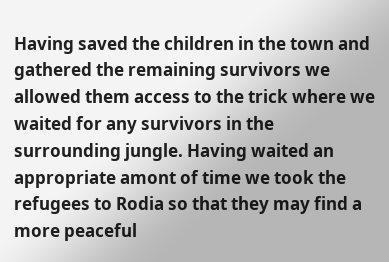Having saved the children in the town and gathered the remaining survivors we allowed them access to the trick where we waited for any survivors in the surrounding jungle. Having waited an appropriate amont of time we took the refugees to Rodia so that they may find a more peaceful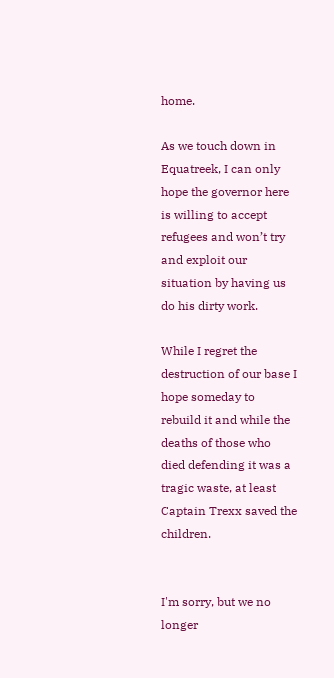home.

As we touch down in Equatreek, I can only hope the governor here is willing to accept refugees and won’t try and exploit our situation by having us do his dirty work.

While I regret the destruction of our base I hope someday to rebuild it and while the deaths of those who died defending it was a tragic waste, at least Captain Trexx saved the children.


I'm sorry, but we no longer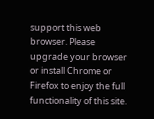support this web browser. Please upgrade your browser or install Chrome or Firefox to enjoy the full functionality of this site.